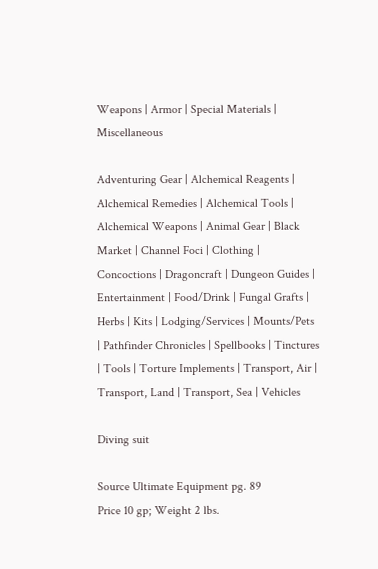Weapons | Armor | Special Materials | Miscellaneous

Adventuring Gear | Alchemical Reagents | Alchemical Remedies | Alchemical Tools | Alchemical Weapons | Animal Gear | Black Market | Channel Foci | Clothing | Concoctions | Dragoncraft | Dungeon Guides | Entertainment | Food/Drink | Fungal Grafts | Herbs | Kits | Lodging/Services | Mounts/Pets | Pathfinder Chronicles | Spellbooks | Tinctures | Tools | Torture Implements | Transport, Air | Transport, Land | Transport, Sea | Vehicles

Diving suit

Source Ultimate Equipment pg. 89
Price 10 gp; Weight 2 lbs.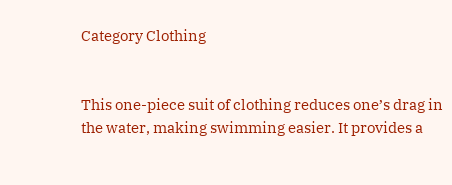Category Clothing


This one-piece suit of clothing reduces one’s drag in the water, making swimming easier. It provides a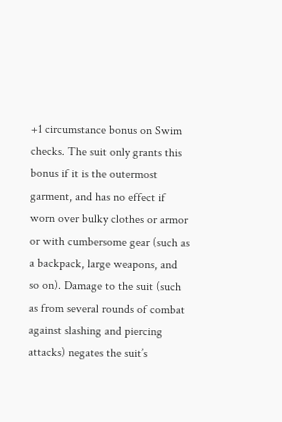+1 circumstance bonus on Swim checks. The suit only grants this bonus if it is the outermost garment, and has no effect if worn over bulky clothes or armor or with cumbersome gear (such as a backpack, large weapons, and so on). Damage to the suit (such as from several rounds of combat against slashing and piercing attacks) negates the suit’s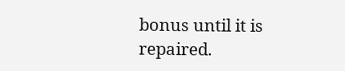bonus until it is repaired.